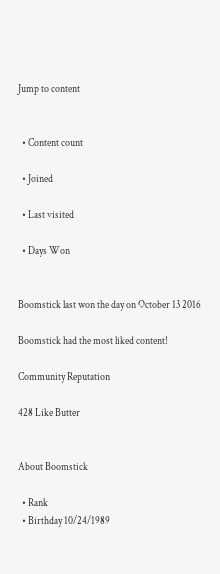Jump to content


  • Content count

  • Joined

  • Last visited

  • Days Won


Boomstick last won the day on October 13 2016

Boomstick had the most liked content!

Community Reputation

428 Like Butter


About Boomstick

  • Rank
  • Birthday 10/24/1989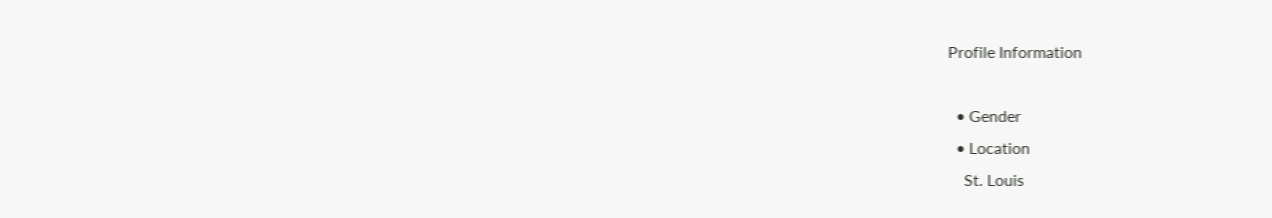Profile Information

  • Gender
  • Location
    St. Louis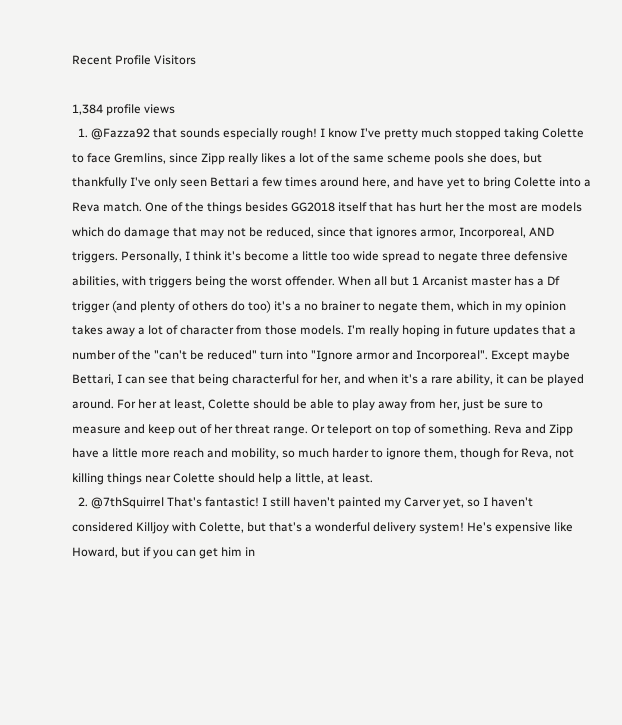Recent Profile Visitors

1,384 profile views
  1. @Fazza92 that sounds especially rough! I know I've pretty much stopped taking Colette to face Gremlins, since Zipp really likes a lot of the same scheme pools she does, but thankfully I've only seen Bettari a few times around here, and have yet to bring Colette into a Reva match. One of the things besides GG2018 itself that has hurt her the most are models which do damage that may not be reduced, since that ignores armor, Incorporeal, AND triggers. Personally, I think it's become a little too wide spread to negate three defensive abilities, with triggers being the worst offender. When all but 1 Arcanist master has a Df trigger (and plenty of others do too) it's a no brainer to negate them, which in my opinion takes away a lot of character from those models. I'm really hoping in future updates that a number of the "can't be reduced" turn into "Ignore armor and Incorporeal". Except maybe Bettari, I can see that being characterful for her, and when it's a rare ability, it can be played around. For her at least, Colette should be able to play away from her, just be sure to measure and keep out of her threat range. Or teleport on top of something. Reva and Zipp have a little more reach and mobility, so much harder to ignore them, though for Reva, not killing things near Colette should help a little, at least.
  2. @7thSquirrel That's fantastic! I still haven't painted my Carver yet, so I haven't considered Killjoy with Colette, but that's a wonderful delivery system! He's expensive like Howard, but if you can get him in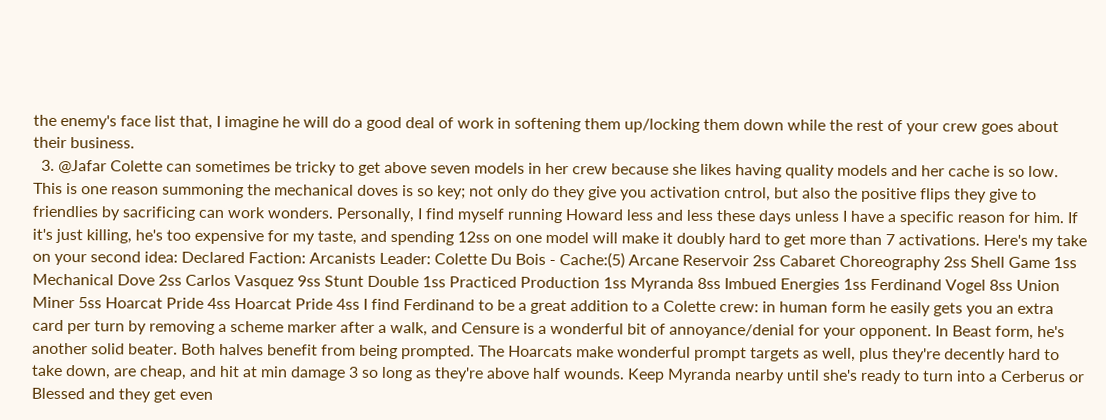the enemy's face list that, I imagine he will do a good deal of work in softening them up/locking them down while the rest of your crew goes about their business.
  3. @Jafar Colette can sometimes be tricky to get above seven models in her crew because she likes having quality models and her cache is so low. This is one reason summoning the mechanical doves is so key; not only do they give you activation cntrol, but also the positive flips they give to friendlies by sacrificing can work wonders. Personally, I find myself running Howard less and less these days unless I have a specific reason for him. If it's just killing, he's too expensive for my taste, and spending 12ss on one model will make it doubly hard to get more than 7 activations. Here's my take on your second idea: Declared Faction: Arcanists Leader: Colette Du Bois - Cache:(5) Arcane Reservoir 2ss Cabaret Choreography 2ss Shell Game 1ss Mechanical Dove 2ss Carlos Vasquez 9ss Stunt Double 1ss Practiced Production 1ss Myranda 8ss Imbued Energies 1ss Ferdinand Vogel 8ss Union Miner 5ss Hoarcat Pride 4ss Hoarcat Pride 4ss I find Ferdinand to be a great addition to a Colette crew: in human form he easily gets you an extra card per turn by removing a scheme marker after a walk, and Censure is a wonderful bit of annoyance/denial for your opponent. In Beast form, he's another solid beater. Both halves benefit from being prompted. The Hoarcats make wonderful prompt targets as well, plus they're decently hard to take down, are cheap, and hit at min damage 3 so long as they're above half wounds. Keep Myranda nearby until she's ready to turn into a Cerberus or Blessed and they get even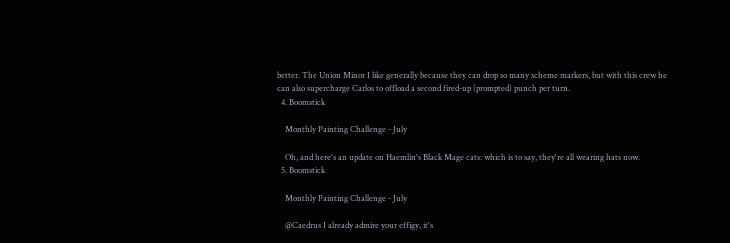better. The Union Minor I like generally because they can drop so many scheme markers, but with this crew he can also supercharge Carlos to offload a second fired-up (prompted) punch per turn.
  4. Boomstick

    Monthly Painting Challenge - July

    Oh, and here's an update on Haemlin's Black Mage cats: which is to say, they're all wearing hats now.
  5. Boomstick

    Monthly Painting Challenge - July

    @Caedrus I already admire your effigy, it's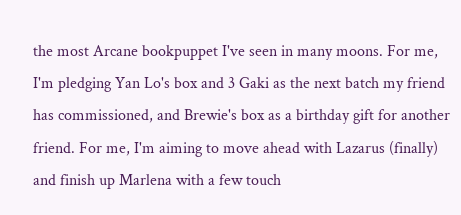the most Arcane bookpuppet I've seen in many moons. For me, I'm pledging Yan Lo's box and 3 Gaki as the next batch my friend has commissioned, and Brewie's box as a birthday gift for another friend. For me, I'm aiming to move ahead with Lazarus (finally) and finish up Marlena with a few touch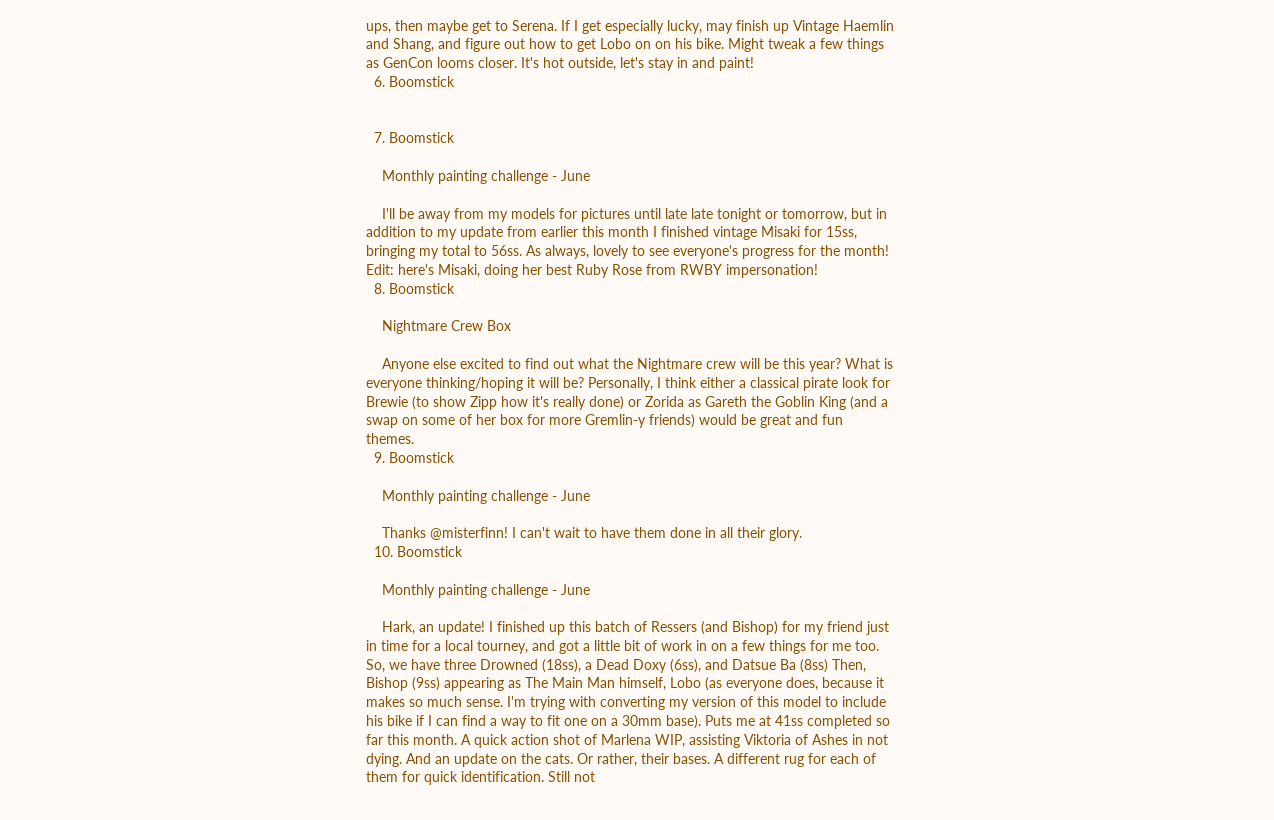ups, then maybe get to Serena. If I get especially lucky, may finish up Vintage Haemlin and Shang, and figure out how to get Lobo on on his bike. Might tweak a few things as GenCon looms closer. It's hot outside, let's stay in and paint!
  6. Boomstick


  7. Boomstick

    Monthly painting challenge - June

    I'll be away from my models for pictures until late late tonight or tomorrow, but in addition to my update from earlier this month I finished vintage Misaki for 15ss, bringing my total to 56ss. As always, lovely to see everyone's progress for the month! Edit: here's Misaki, doing her best Ruby Rose from RWBY impersonation!
  8. Boomstick

    Nightmare Crew Box

    Anyone else excited to find out what the Nightmare crew will be this year? What is everyone thinking/hoping it will be? Personally, I think either a classical pirate look for Brewie (to show Zipp how it's really done) or Zorida as Gareth the Goblin King (and a swap on some of her box for more Gremlin-y friends) would be great and fun themes.
  9. Boomstick

    Monthly painting challenge - June

    Thanks @misterfinn! I can't wait to have them done in all their glory.
  10. Boomstick

    Monthly painting challenge - June

    Hark, an update! I finished up this batch of Ressers (and Bishop) for my friend just in time for a local tourney, and got a little bit of work in on a few things for me too. So, we have three Drowned (18ss), a Dead Doxy (6ss), and Datsue Ba (8ss) Then, Bishop (9ss) appearing as The Main Man himself, Lobo (as everyone does, because it makes so much sense. I'm trying with converting my version of this model to include his bike if I can find a way to fit one on a 30mm base). Puts me at 41ss completed so far this month. A quick action shot of Marlena WIP, assisting Viktoria of Ashes in not dying. And an update on the cats. Or rather, their bases. A different rug for each of them for quick identification. Still not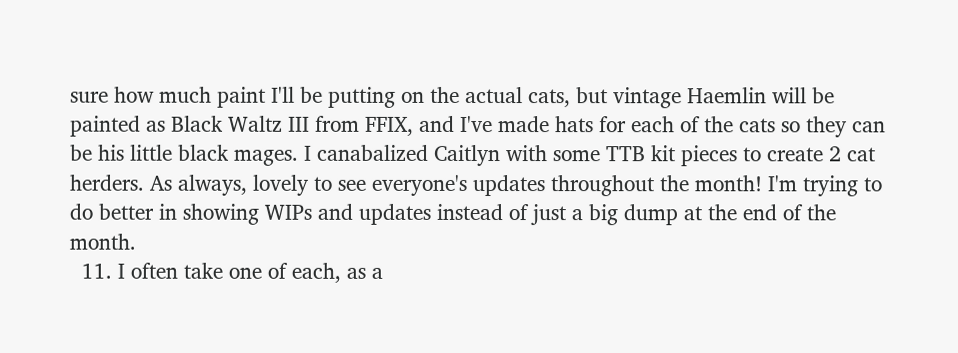sure how much paint I'll be putting on the actual cats, but vintage Haemlin will be painted as Black Waltz III from FFIX, and I've made hats for each of the cats so they can be his little black mages. I canabalized Caitlyn with some TTB kit pieces to create 2 cat herders. As always, lovely to see everyone's updates throughout the month! I'm trying to do better in showing WIPs and updates instead of just a big dump at the end of the month.
  11. I often take one of each, as a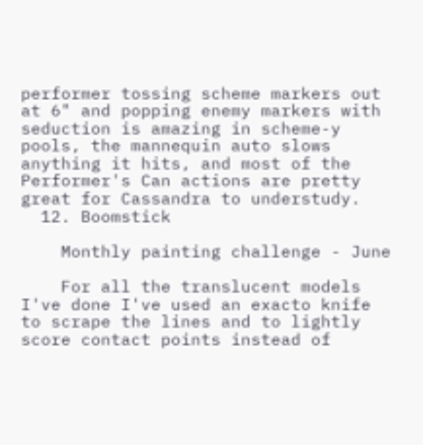performer tossing scheme markers out at 6" and popping enemy markers with seduction is amazing in scheme-y pools, the mannequin auto slows anything it hits, and most of the Performer's Can actions are pretty great for Cassandra to understudy.
  12. Boomstick

    Monthly painting challenge - June

    For all the translucent models I've done I've used an exacto knife to scrape the lines and to lightly score contact points instead of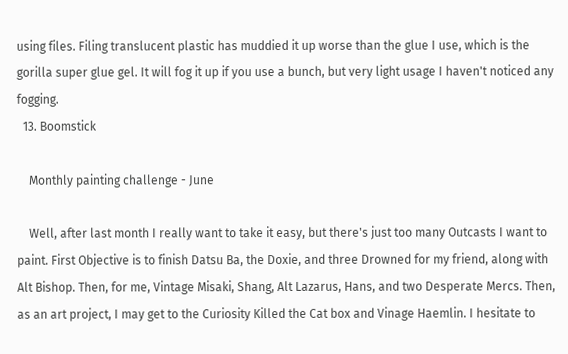using files. Filing translucent plastic has muddied it up worse than the glue I use, which is the gorilla super glue gel. It will fog it up if you use a bunch, but very light usage I haven't noticed any fogging.
  13. Boomstick

    Monthly painting challenge - June

    Well, after last month I really want to take it easy, but there's just too many Outcasts I want to paint. First Objective is to finish Datsu Ba, the Doxie, and three Drowned for my friend, along with Alt Bishop. Then, for me, Vintage Misaki, Shang, Alt Lazarus, Hans, and two Desperate Mercs. Then, as an art project, I may get to the Curiosity Killed the Cat box and Vinage Haemlin. I hesitate to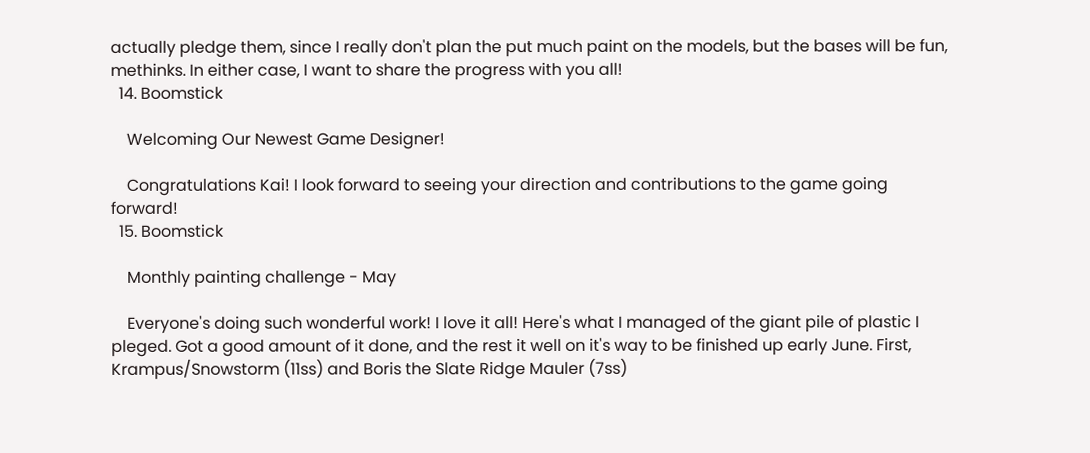actually pledge them, since I really don't plan the put much paint on the models, but the bases will be fun, methinks. In either case, I want to share the progress with you all!
  14. Boomstick

    Welcoming Our Newest Game Designer!

    Congratulations Kai! I look forward to seeing your direction and contributions to the game going forward!
  15. Boomstick

    Monthly painting challenge - May

    Everyone's doing such wonderful work! I love it all! Here's what I managed of the giant pile of plastic I pleged. Got a good amount of it done, and the rest it well on it's way to be finished up early June. First, Krampus/Snowstorm (11ss) and Boris the Slate Ridge Mauler (7ss)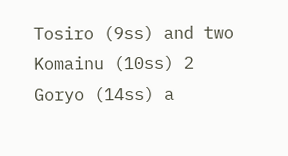Tosiro (9ss) and two Komainu (10ss) 2 Goryo (14ss) a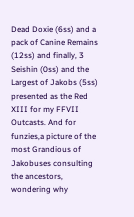Dead Doxie (6ss) and a pack of Canine Remains (12ss) and finally, 3 Seishin (0ss) and the Largest of Jakobs (5ss) presented as the Red XIII for my FFVII Outcasts. And for funzies,a picture of the most Grandious of Jakobuses consulting the ancestors, wondering why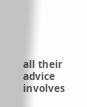all their advice involves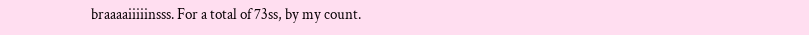braaaaiiiiinsss. For a total of 73ss, by my count.